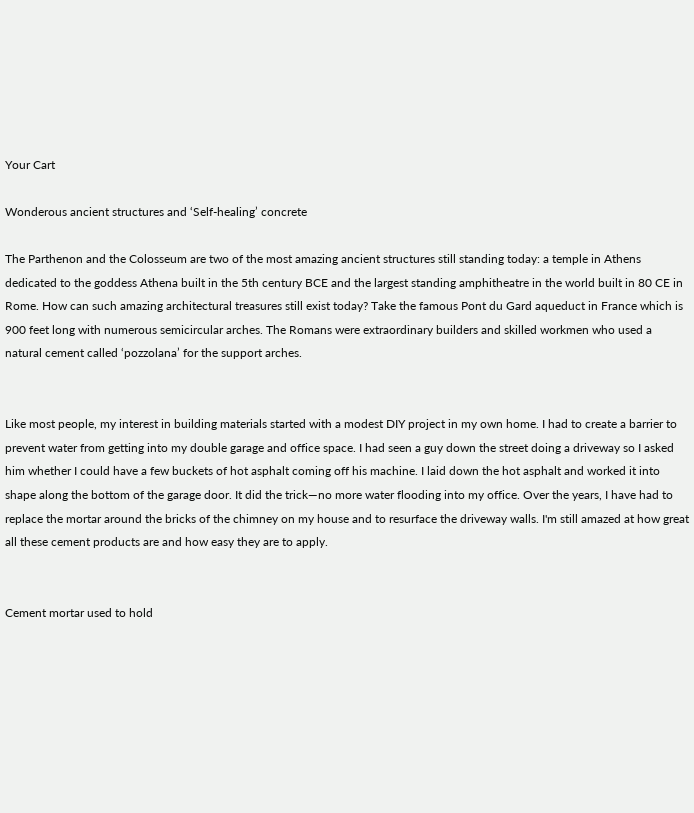Your Cart

Wonderous ancient structures and ‘Self-healing’ concrete

The Parthenon and the Colosseum are two of the most amazing ancient structures still standing today: a temple in Athens dedicated to the goddess Athena built in the 5th century BCE and the largest standing amphitheatre in the world built in 80 CE in Rome. How can such amazing architectural treasures still exist today? Take the famous Pont du Gard aqueduct in France which is 900 feet long with numerous semicircular arches. The Romans were extraordinary builders and skilled workmen who used a natural cement called ‘pozzolana’ for the support arches.


Like most people, my interest in building materials started with a modest DIY project in my own home. I had to create a barrier to prevent water from getting into my double garage and office space. I had seen a guy down the street doing a driveway so I asked him whether I could have a few buckets of hot asphalt coming off his machine. I laid down the hot asphalt and worked it into shape along the bottom of the garage door. It did the trick—no more water flooding into my office. Over the years, I have had to replace the mortar around the bricks of the chimney on my house and to resurface the driveway walls. I'm still amazed at how great all these cement products are and how easy they are to apply.


Cement mortar used to hold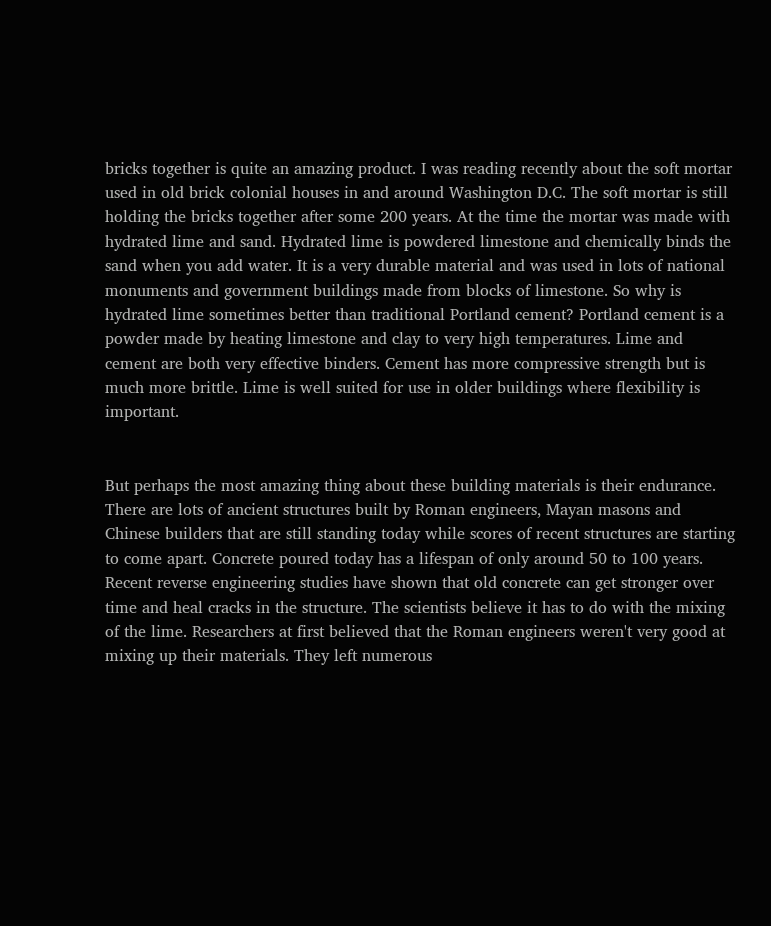bricks together is quite an amazing product. I was reading recently about the soft mortar used in old brick colonial houses in and around Washington D.C. The soft mortar is still holding the bricks together after some 200 years. At the time the mortar was made with hydrated lime and sand. Hydrated lime is powdered limestone and chemically binds the sand when you add water. It is a very durable material and was used in lots of national monuments and government buildings made from blocks of limestone. So why is hydrated lime sometimes better than traditional Portland cement? Portland cement is a powder made by heating limestone and clay to very high temperatures. Lime and cement are both very effective binders. Cement has more compressive strength but is much more brittle. Lime is well suited for use in older buildings where flexibility is important.


But perhaps the most amazing thing about these building materials is their endurance. There are lots of ancient structures built by Roman engineers, Mayan masons and Chinese builders that are still standing today while scores of recent structures are starting to come apart. Concrete poured today has a lifespan of only around 50 to 100 years. Recent reverse engineering studies have shown that old concrete can get stronger over time and heal cracks in the structure. The scientists believe it has to do with the mixing of the lime. Researchers at first believed that the Roman engineers weren't very good at mixing up their materials. They left numerous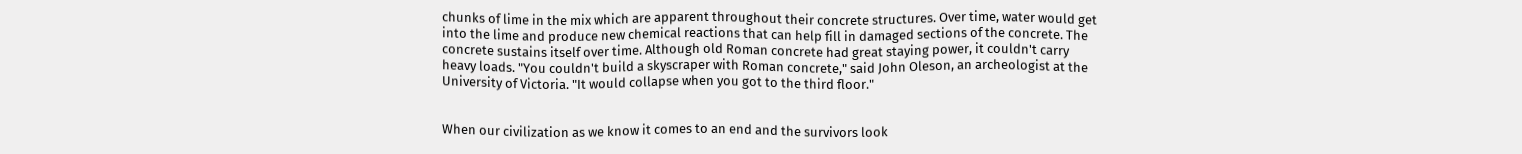chunks of lime in the mix which are apparent throughout their concrete structures. Over time, water would get into the lime and produce new chemical reactions that can help fill in damaged sections of the concrete. The concrete sustains itself over time. Although old Roman concrete had great staying power, it couldn't carry heavy loads. "You couldn't build a skyscraper with Roman concrete," said John Oleson, an archeologist at the University of Victoria. "It would collapse when you got to the third floor."


When our civilization as we know it comes to an end and the survivors look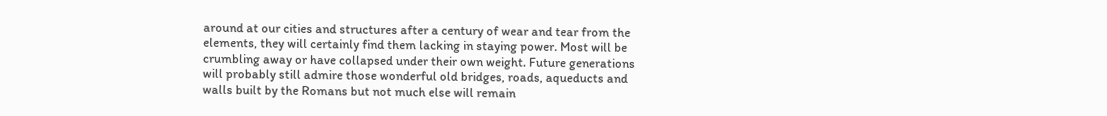around at our cities and structures after a century of wear and tear from the elements, they will certainly find them lacking in staying power. Most will be crumbling away or have collapsed under their own weight. Future generations will probably still admire those wonderful old bridges, roads, aqueducts and walls built by the Romans but not much else will remain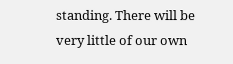standing. There will be very little of our own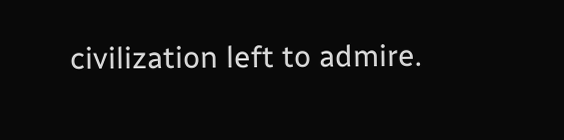civilization left to admire.